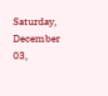Saturday, December 03,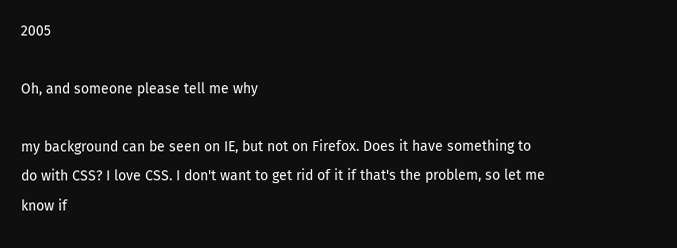2005

Oh, and someone please tell me why

my background can be seen on IE, but not on Firefox. Does it have something to do with CSS? I love CSS. I don't want to get rid of it if that's the problem, so let me know if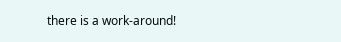there is a work-around!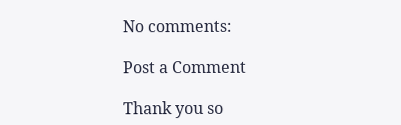No comments:

Post a Comment

Thank you so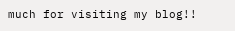much for visiting my blog!!